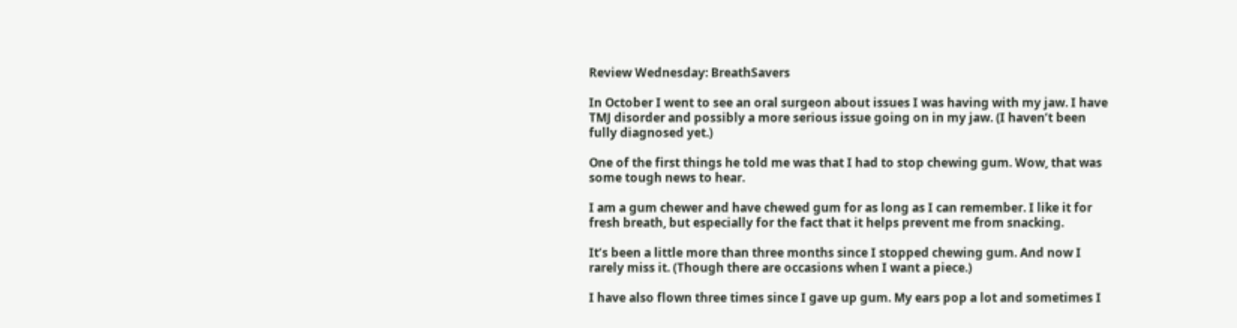Review Wednesday: BreathSavers

In October I went to see an oral surgeon about issues I was having with my jaw. I have TMJ disorder and possibly a more serious issue going on in my jaw. (I haven’t been fully diagnosed yet.)

One of the first things he told me was that I had to stop chewing gum. Wow, that was some tough news to hear.

I am a gum chewer and have chewed gum for as long as I can remember. I like it for fresh breath, but especially for the fact that it helps prevent me from snacking.

It’s been a little more than three months since I stopped chewing gum. And now I rarely miss it. (Though there are occasions when I want a piece.)

I have also flown three times since I gave up gum. My ears pop a lot and sometimes I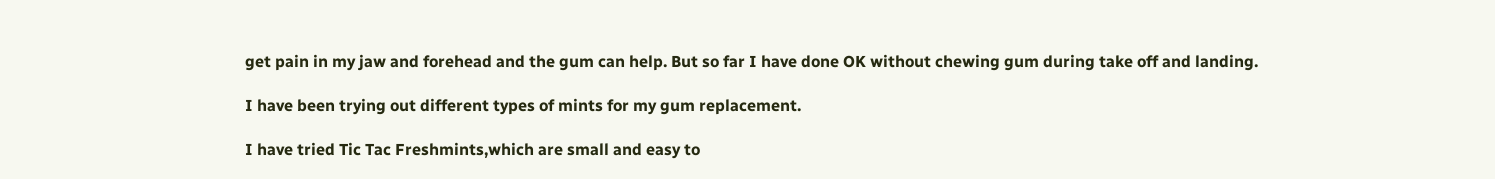get pain in my jaw and forehead and the gum can help. But so far I have done OK without chewing gum during take off and landing.

I have been trying out different types of mints for my gum replacement.

I have tried Tic Tac Freshmints,which are small and easy to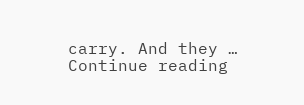carry. And they … Continue reading